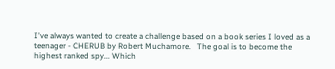I've always wanted to create a challenge based on a book series I loved as a teenager - CHERUB by Robert Muchamore.   The goal is to become the highest ranked spy... Which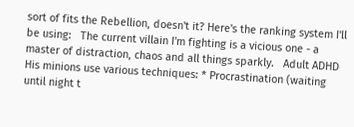sort of fits the Rebellion, doesn't it? Here's the ranking system I'll be using:   The current villain I'm fighting is a vicious one - a master of distraction, chaos and all things sparkly.   Adult ADHD   His minions use various techniques: * Procrastination (waiting until night t